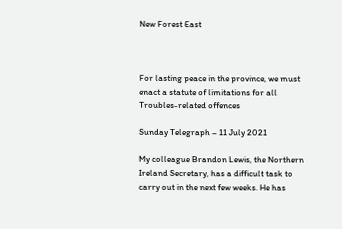New Forest East



For lasting peace in the province, we must enact a statute of limitations for all Troubles-related offences

Sunday Telegraph – 11 July 2021

My colleague Brandon Lewis, the Northern Ireland Secretary, has a difficult task to carry out in the next few weeks. He has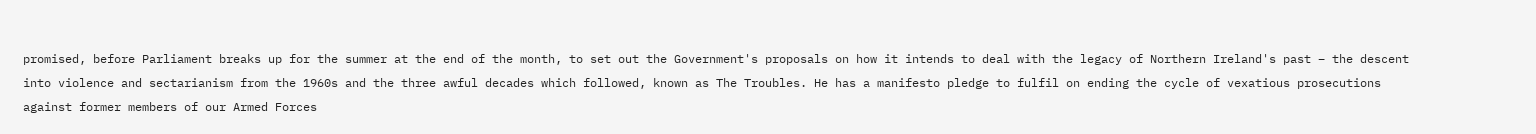promised, before Parliament breaks up for the summer at the end of the month, to set out the Government's proposals on how it intends to deal with the legacy of Northern Ireland's past – the descent into violence and sectarianism from the 1960s and the three awful decades which followed, known as The Troubles. He has a manifesto pledge to fulfil on ending the cycle of vexatious prosecutions against former members of our Armed Forces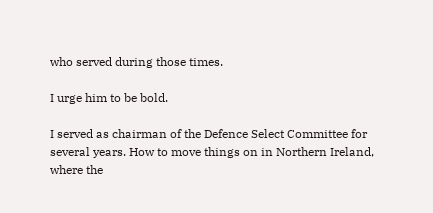who served during those times.

I urge him to be bold.

I served as chairman of the Defence Select Committee for several years. How to move things on in Northern Ireland, where the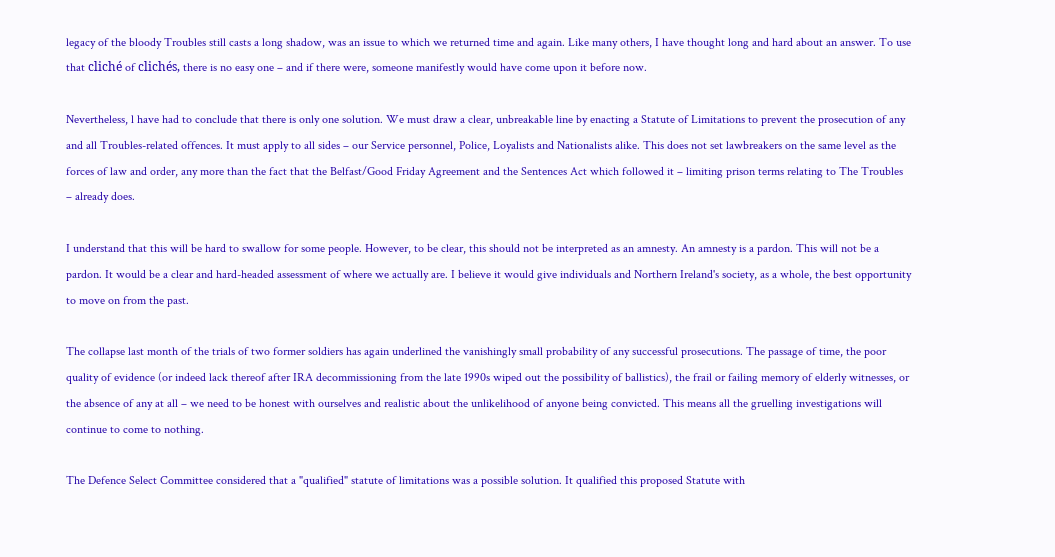legacy of the bloody Troubles still casts a long shadow, was an issue to which we returned time and again. Like many others, I have thought long and hard about an answer. To use that cliché of clichés, there is no easy one – and if there were, someone manifestly would have come upon it before now.

Nevertheless, l have had to conclude that there is only one solution. We must draw a clear, unbreakable line by enacting a Statute of Limitations to prevent the prosecution of any and all Troubles-related offences. It must apply to all sides – our Service personnel, Police, Loyalists and Nationalists alike. This does not set lawbreakers on the same level as the forces of law and order, any more than the fact that the Belfast/Good Friday Agreement and the Sentences Act which followed it – limiting prison terms relating to The Troubles – already does.

I understand that this will be hard to swallow for some people. However, to be clear, this should not be interpreted as an amnesty. An amnesty is a pardon. This will not be a pardon. It would be a clear and hard-headed assessment of where we actually are. I believe it would give individuals and Northern Ireland's society, as a whole, the best opportunity to move on from the past.

The collapse last month of the trials of two former soldiers has again underlined the vanishingly small probability of any successful prosecutions. The passage of time, the poor quality of evidence (or indeed lack thereof after IRA decommissioning from the late 1990s wiped out the possibility of ballistics), the frail or failing memory of elderly witnesses, or the absence of any at all – we need to be honest with ourselves and realistic about the unlikelihood of anyone being convicted. This means all the gruelling investigations will continue to come to nothing.

The Defence Select Committee considered that a "qualified" statute of limitations was a possible solution. It qualified this proposed Statute with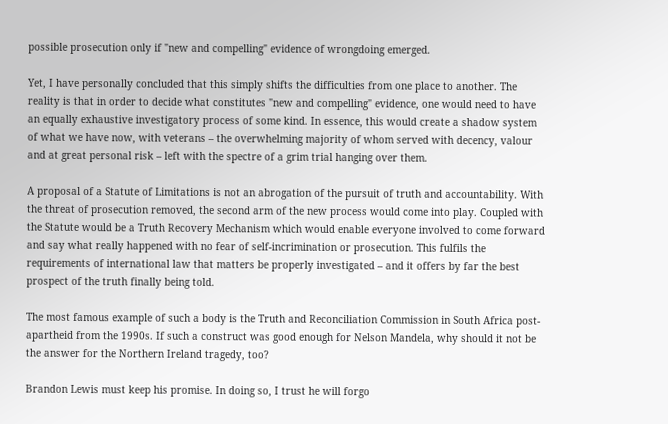possible prosecution only if "new and compelling" evidence of wrongdoing emerged.

Yet, I have personally concluded that this simply shifts the difficulties from one place to another. The reality is that in order to decide what constitutes "new and compelling" evidence, one would need to have an equally exhaustive investigatory process of some kind. In essence, this would create a shadow system of what we have now, with veterans – the overwhelming majority of whom served with decency, valour and at great personal risk – left with the spectre of a grim trial hanging over them.

A proposal of a Statute of Limitations is not an abrogation of the pursuit of truth and accountability. With the threat of prosecution removed, the second arm of the new process would come into play. Coupled with the Statute would be a Truth Recovery Mechanism which would enable everyone involved to come forward and say what really happened with no fear of self-incrimination or prosecution. This fulfils the requirements of international law that matters be properly investigated – and it offers by far the best prospect of the truth finally being told.

The most famous example of such a body is the Truth and Reconciliation Commission in South Africa post-apartheid from the 1990s. If such a construct was good enough for Nelson Mandela, why should it not be the answer for the Northern Ireland tragedy, too?

Brandon Lewis must keep his promise. In doing so, I trust he will forgo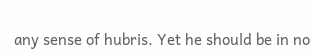any sense of hubris. Yet he should be in no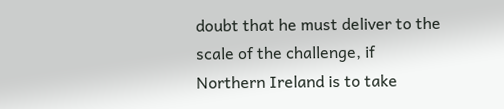doubt that he must deliver to the scale of the challenge, if Northern Ireland is to take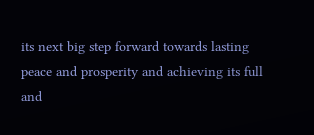its next big step forward towards lasting peace and prosperity and achieving its full and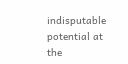indisputable potential at the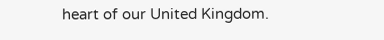heart of our United Kingdom.